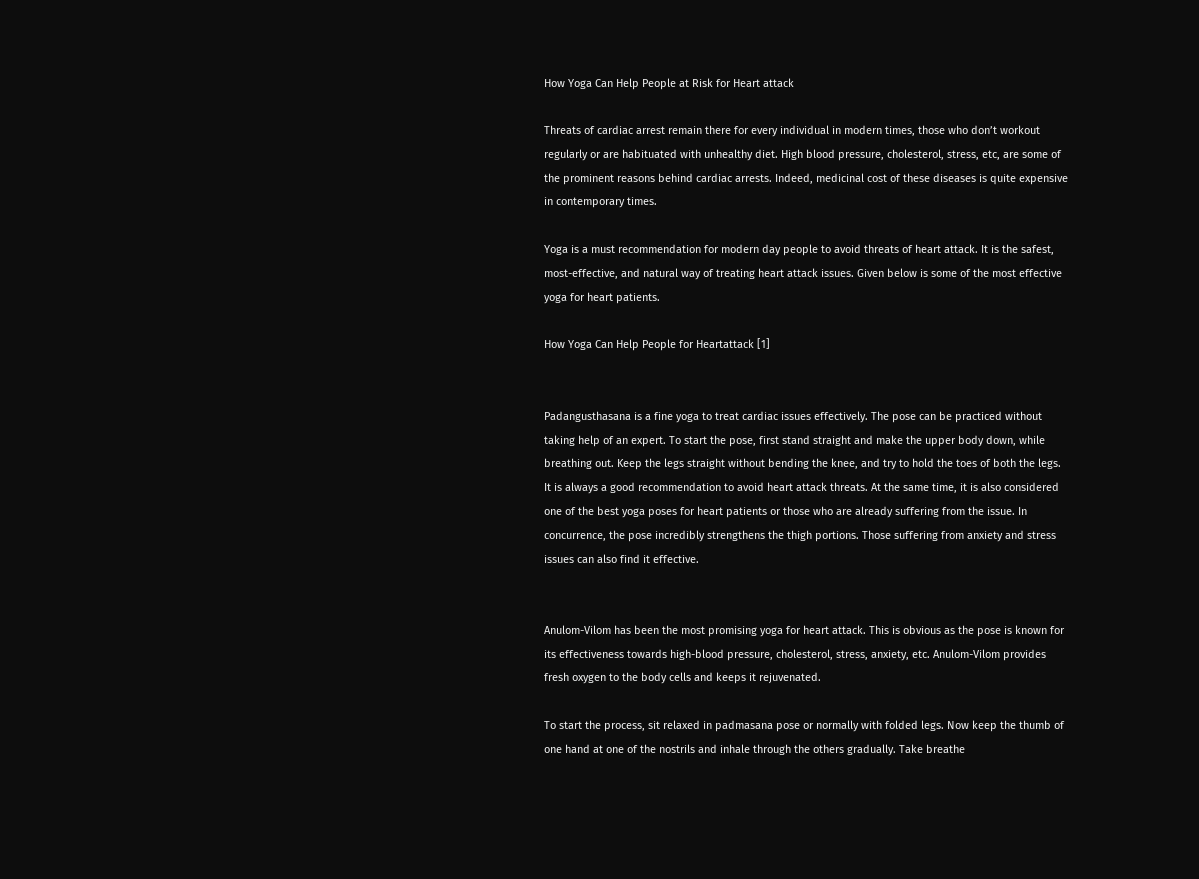How Yoga Can Help People at Risk for Heart attack

Threats of cardiac arrest remain there for every individual in modern times, those who don’t workout regularly or are habituated with unhealthy diet. High blood pressure, cholesterol, stress, etc, are some of the prominent reasons behind cardiac arrests. Indeed, medicinal cost of these diseases is quite expensive in contemporary times.

Yoga is a must recommendation for modern day people to avoid threats of heart attack. It is the safest, most-effective, and natural way of treating heart attack issues. Given below is some of the most effective yoga for heart patients.

How Yoga Can Help People for Heartattack [1]


Padangusthasana is a fine yoga to treat cardiac issues effectively. The pose can be practiced without taking help of an expert. To start the pose, first stand straight and make the upper body down, while breathing out. Keep the legs straight without bending the knee, and try to hold the toes of both the legs. It is always a good recommendation to avoid heart attack threats. At the same time, it is also considered one of the best yoga poses for heart patients or those who are already suffering from the issue. In concurrence, the pose incredibly strengthens the thigh portions. Those suffering from anxiety and stress issues can also find it effective.


Anulom-Vilom has been the most promising yoga for heart attack. This is obvious as the pose is known for its effectiveness towards high-blood pressure, cholesterol, stress, anxiety, etc. Anulom-Vilom provides fresh oxygen to the body cells and keeps it rejuvenated.

To start the process, sit relaxed in padmasana pose or normally with folded legs. Now keep the thumb of one hand at one of the nostrils and inhale through the others gradually. Take breathe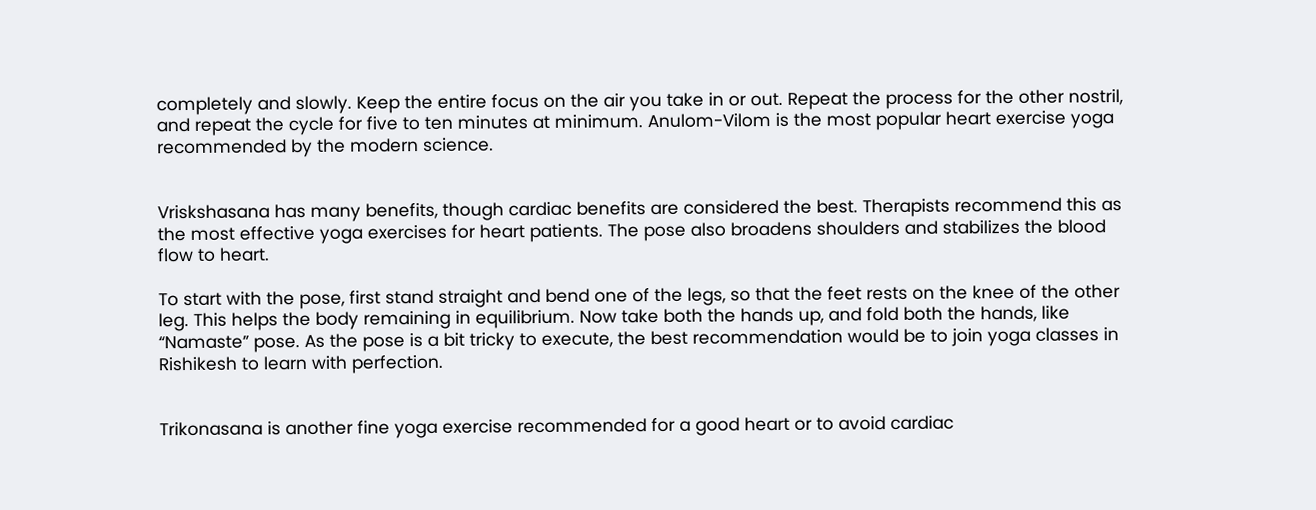completely and slowly. Keep the entire focus on the air you take in or out. Repeat the process for the other nostril, and repeat the cycle for five to ten minutes at minimum. Anulom-Vilom is the most popular heart exercise yoga recommended by the modern science.


Vriskshasana has many benefits, though cardiac benefits are considered the best. Therapists recommend this as the most effective yoga exercises for heart patients. The pose also broadens shoulders and stabilizes the blood flow to heart.

To start with the pose, first stand straight and bend one of the legs, so that the feet rests on the knee of the other leg. This helps the body remaining in equilibrium. Now take both the hands up, and fold both the hands, like “Namaste” pose. As the pose is a bit tricky to execute, the best recommendation would be to join yoga classes in Rishikesh to learn with perfection.


Trikonasana is another fine yoga exercise recommended for a good heart or to avoid cardiac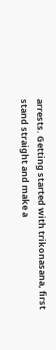arrests. Getting started with trikonasana, first stand straight and make a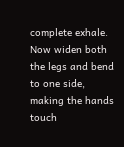complete exhale. Now widen both the legs and bend to one side, making the hands touch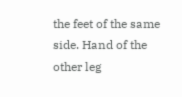the feet of the same side. Hand of the other leg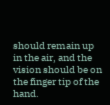should remain up in the air, and the vision should be on the finger tip of the hand.